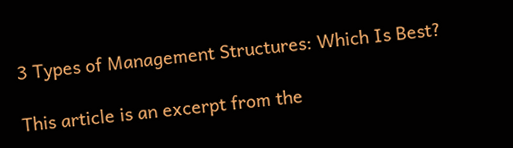3 Types of Management Structures: Which Is Best?

This article is an excerpt from the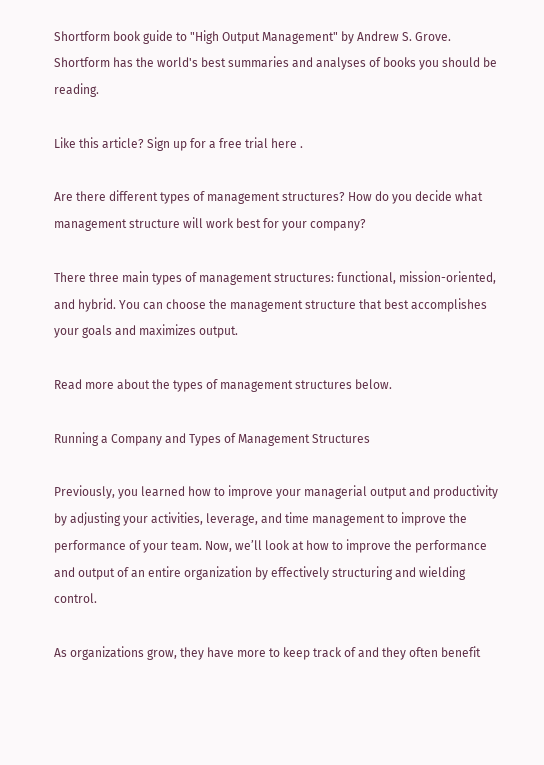Shortform book guide to "High Output Management" by Andrew S. Grove. Shortform has the world's best summaries and analyses of books you should be reading.

Like this article? Sign up for a free trial here .

Are there different types of management structures? How do you decide what management structure will work best for your company?

There three main types of management structures: functional, mission-oriented, and hybrid. You can choose the management structure that best accomplishes your goals and maximizes output.

Read more about the types of management structures below.

Running a Company and Types of Management Structures

Previously, you learned how to improve your managerial output and productivity by adjusting your activities, leverage, and time management to improve the performance of your team. Now, we’ll look at how to improve the performance and output of an entire organization by effectively structuring and wielding control.

As organizations grow, they have more to keep track of and they often benefit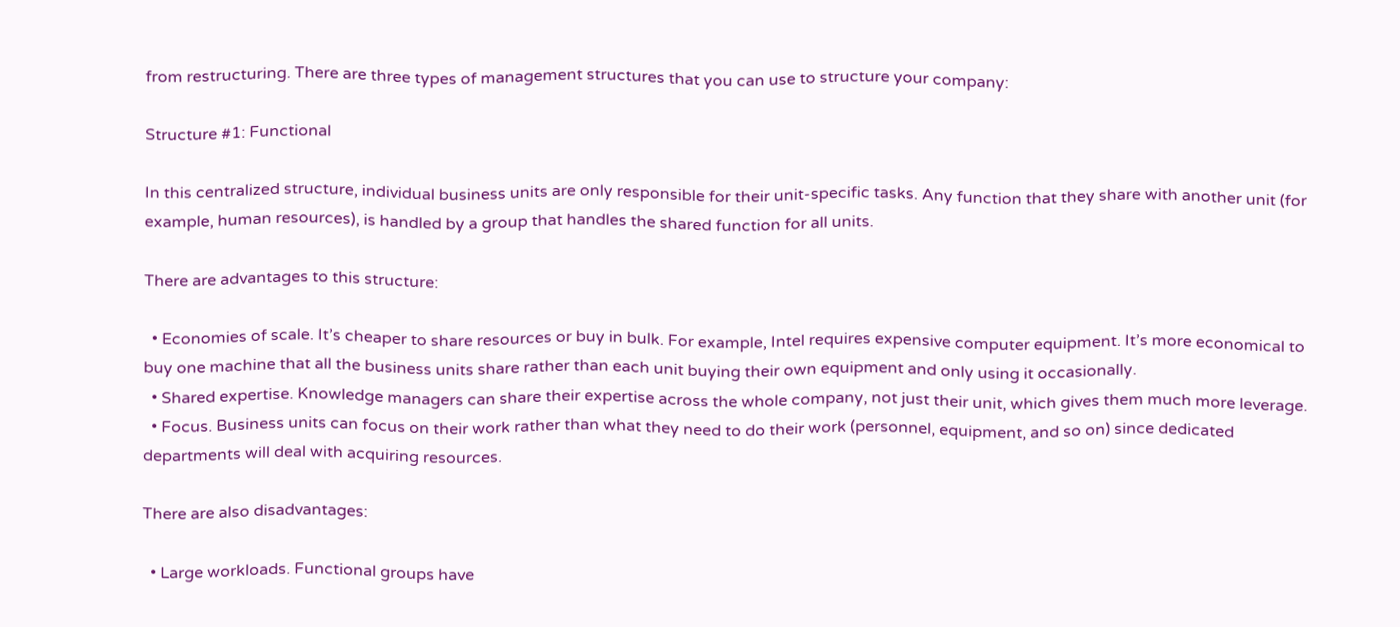from restructuring. There are three types of management structures that you can use to structure your company:

Structure #1: Functional

In this centralized structure, individual business units are only responsible for their unit-specific tasks. Any function that they share with another unit (for example, human resources), is handled by a group that handles the shared function for all units.

There are advantages to this structure:

  • Economies of scale. It’s cheaper to share resources or buy in bulk. For example, Intel requires expensive computer equipment. It’s more economical to buy one machine that all the business units share rather than each unit buying their own equipment and only using it occasionally.
  • Shared expertise. Knowledge managers can share their expertise across the whole company, not just their unit, which gives them much more leverage.
  • Focus. Business units can focus on their work rather than what they need to do their work (personnel, equipment, and so on) since dedicated departments will deal with acquiring resources.

There are also disadvantages:

  • Large workloads. Functional groups have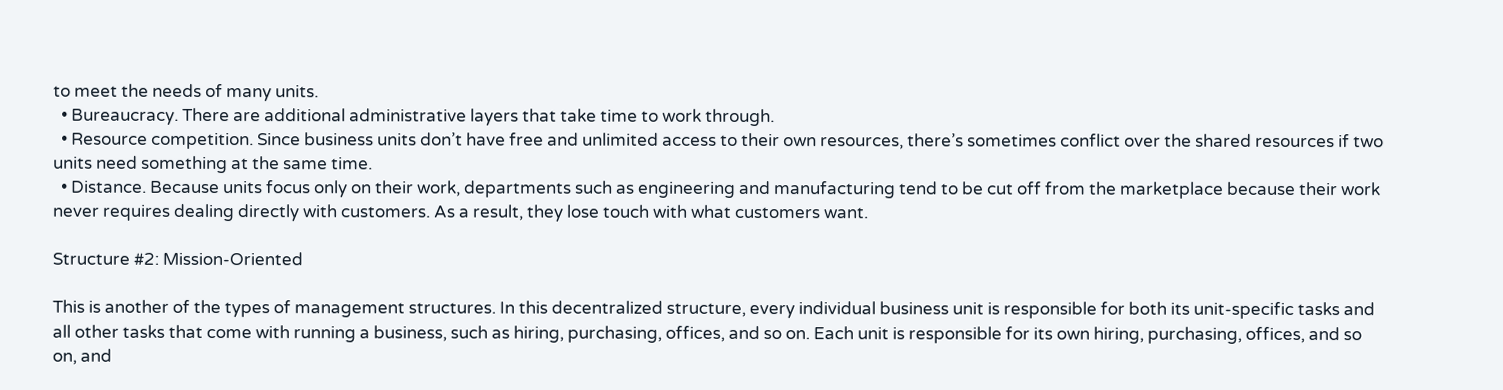to meet the needs of many units.
  • Bureaucracy. There are additional administrative layers that take time to work through.
  • Resource competition. Since business units don’t have free and unlimited access to their own resources, there’s sometimes conflict over the shared resources if two units need something at the same time.
  • Distance. Because units focus only on their work, departments such as engineering and manufacturing tend to be cut off from the marketplace because their work never requires dealing directly with customers. As a result, they lose touch with what customers want.

Structure #2: Mission-Oriented

This is another of the types of management structures. In this decentralized structure, every individual business unit is responsible for both its unit-specific tasks and all other tasks that come with running a business, such as hiring, purchasing, offices, and so on. Each unit is responsible for its own hiring, purchasing, offices, and so on, and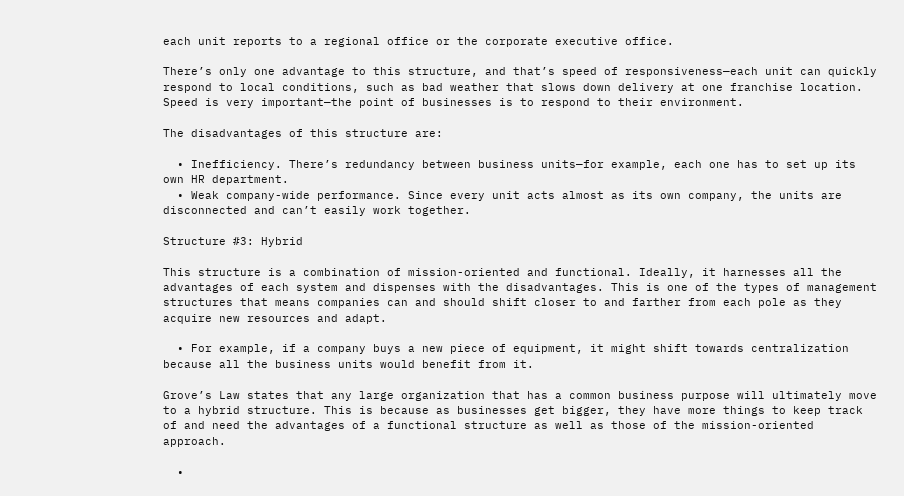each unit reports to a regional office or the corporate executive office.

There’s only one advantage to this structure, and that’s speed of responsiveness—each unit can quickly respond to local conditions, such as bad weather that slows down delivery at one franchise location. Speed is very important—the point of businesses is to respond to their environment.

The disadvantages of this structure are:

  • Inefficiency. There’s redundancy between business units—for example, each one has to set up its own HR department.
  • Weak company-wide performance. Since every unit acts almost as its own company, the units are disconnected and can’t easily work together.

Structure #3: Hybrid

This structure is a combination of mission-oriented and functional. Ideally, it harnesses all the advantages of each system and dispenses with the disadvantages. This is one of the types of management structures that means companies can and should shift closer to and farther from each pole as they acquire new resources and adapt.

  • For example, if a company buys a new piece of equipment, it might shift towards centralization because all the business units would benefit from it.

Grove’s Law states that any large organization that has a common business purpose will ultimately move to a hybrid structure. This is because as businesses get bigger, they have more things to keep track of and need the advantages of a functional structure as well as those of the mission-oriented approach.

  •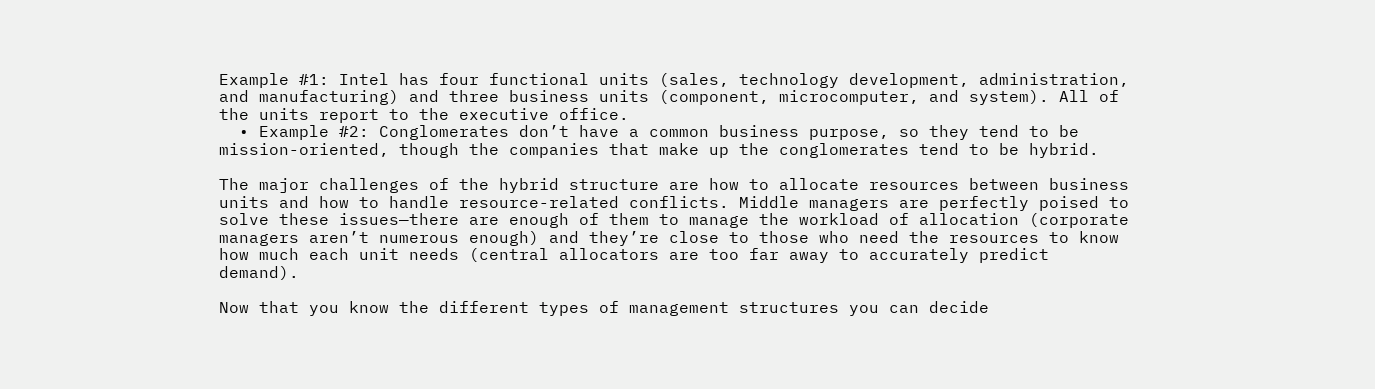Example #1: Intel has four functional units (sales, technology development, administration, and manufacturing) and three business units (component, microcomputer, and system). All of the units report to the executive office.
  • Example #2: Conglomerates don’t have a common business purpose, so they tend to be mission-oriented, though the companies that make up the conglomerates tend to be hybrid.

The major challenges of the hybrid structure are how to allocate resources between business units and how to handle resource-related conflicts. Middle managers are perfectly poised to solve these issues—there are enough of them to manage the workload of allocation (corporate managers aren’t numerous enough) and they’re close to those who need the resources to know how much each unit needs (central allocators are too far away to accurately predict demand).

Now that you know the different types of management structures you can decide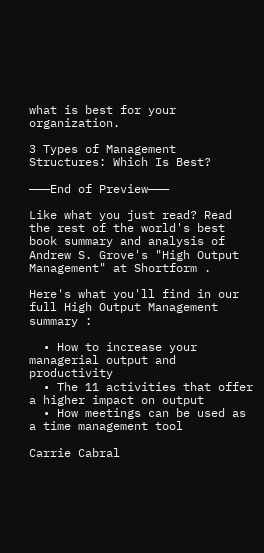what is best for your organization.

3 Types of Management Structures: Which Is Best?

———End of Preview———

Like what you just read? Read the rest of the world's best book summary and analysis of Andrew S. Grove's "High Output Management" at Shortform .

Here's what you'll find in our full High Output Management summary :

  • How to increase your managerial output and productivity
  • The 11 activities that offer a higher impact on output
  • How meetings can be used as a time management tool

Carrie Cabral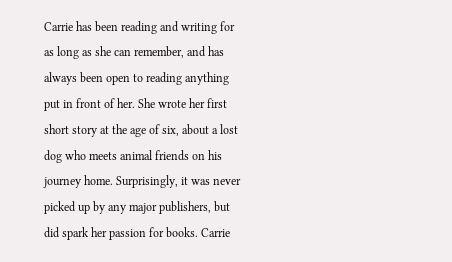Carrie has been reading and writing for as long as she can remember, and has always been open to reading anything put in front of her. She wrote her first short story at the age of six, about a lost dog who meets animal friends on his journey home. Surprisingly, it was never picked up by any major publishers, but did spark her passion for books. Carrie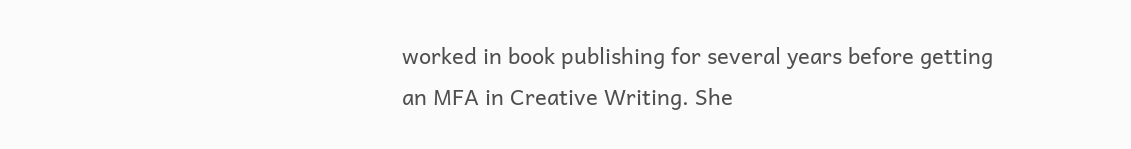worked in book publishing for several years before getting an MFA in Creative Writing. She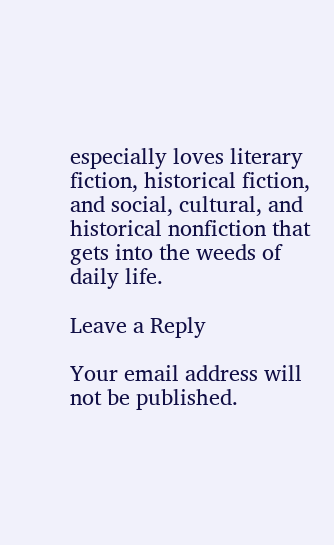especially loves literary fiction, historical fiction, and social, cultural, and historical nonfiction that gets into the weeds of daily life.

Leave a Reply

Your email address will not be published.